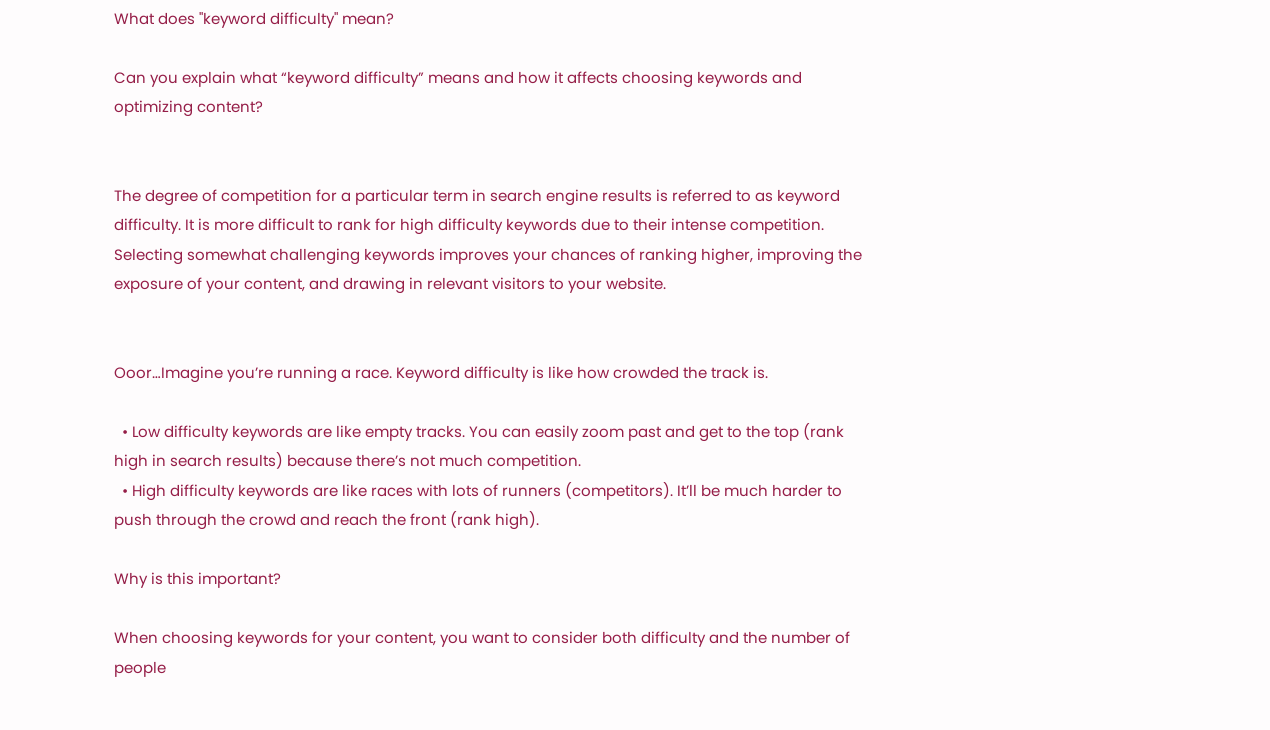What does "keyword difficulty" mean?

Can you explain what “keyword difficulty” means and how it affects choosing keywords and optimizing content?


The degree of competition for a particular term in search engine results is referred to as keyword difficulty. It is more difficult to rank for high difficulty keywords due to their intense competition. Selecting somewhat challenging keywords improves your chances of ranking higher, improving the exposure of your content, and drawing in relevant visitors to your website.


Ooor…Imagine you’re running a race. Keyword difficulty is like how crowded the track is.

  • Low difficulty keywords are like empty tracks. You can easily zoom past and get to the top (rank high in search results) because there’s not much competition.
  • High difficulty keywords are like races with lots of runners (competitors). It’ll be much harder to push through the crowd and reach the front (rank high).

Why is this important?

When choosing keywords for your content, you want to consider both difficulty and the number of people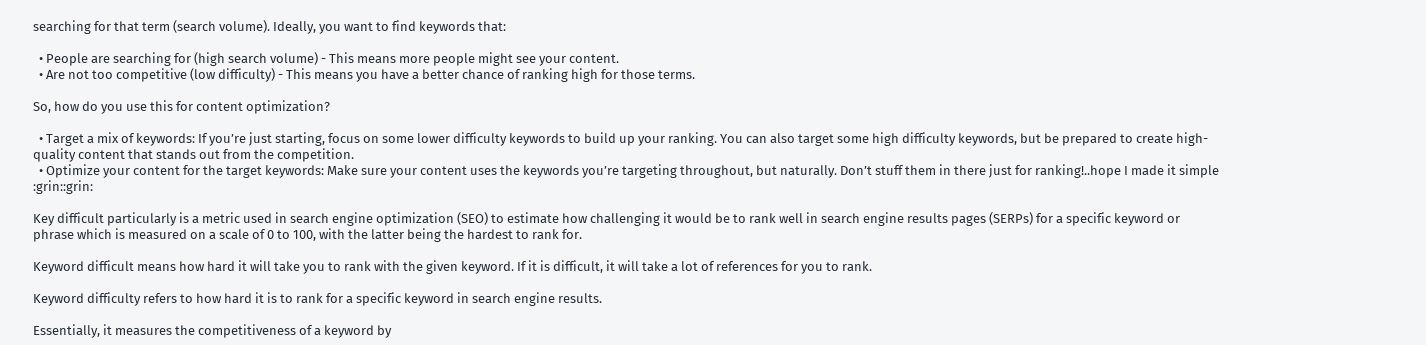searching for that term (search volume). Ideally, you want to find keywords that:

  • People are searching for (high search volume) - This means more people might see your content.
  • Are not too competitive (low difficulty) - This means you have a better chance of ranking high for those terms.

So, how do you use this for content optimization?

  • Target a mix of keywords: If you’re just starting, focus on some lower difficulty keywords to build up your ranking. You can also target some high difficulty keywords, but be prepared to create high-quality content that stands out from the competition.
  • Optimize your content for the target keywords: Make sure your content uses the keywords you’re targeting throughout, but naturally. Don’t stuff them in there just for ranking!..hope I made it simple :grin::grin:

Key difficult particularly is a metric used in search engine optimization (SEO) to estimate how challenging it would be to rank well in search engine results pages (SERPs) for a specific keyword or phrase which is measured on a scale of 0 to 100, with the latter being the hardest to rank for.

Keyword difficult means how hard it will take you to rank with the given keyword. If it is difficult, it will take a lot of references for you to rank.

Keyword difficulty refers to how hard it is to rank for a specific keyword in search engine results.

Essentially, it measures the competitiveness of a keyword by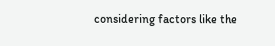considering factors like the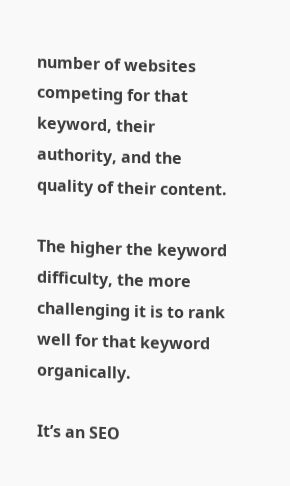number of websites competing for that keyword, their authority, and the quality of their content.

The higher the keyword difficulty, the more challenging it is to rank well for that keyword organically.

It’s an SEO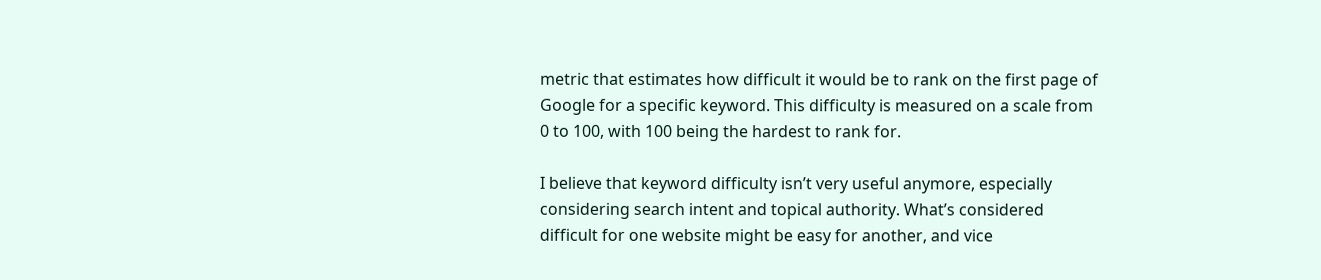metric that estimates how difficult it would be to rank on the first page of Google for a specific keyword. This difficulty is measured on a scale from 0 to 100, with 100 being the hardest to rank for.

I believe that keyword difficulty isn’t very useful anymore, especially considering search intent and topical authority. What’s considered difficult for one website might be easy for another, and vice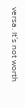versa. It’s not worth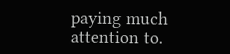paying much attention to.